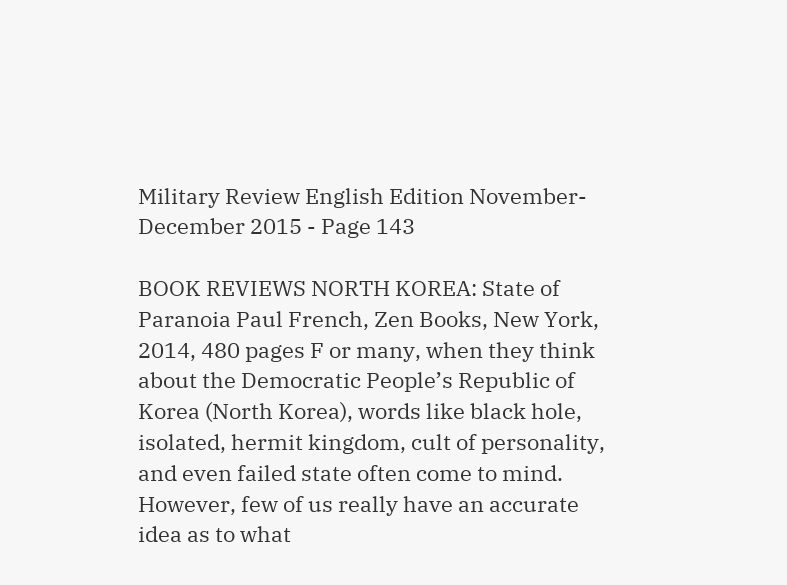Military Review English Edition November-December 2015 - Page 143

BOOK REVIEWS NORTH KOREA: State of Paranoia Paul French, Zen Books, New York, 2014, 480 pages F or many, when they think about the Democratic People’s Republic of Korea (North Korea), words like black hole, isolated, hermit kingdom, cult of personality, and even failed state often come to mind. However, few of us really have an accurate idea as to what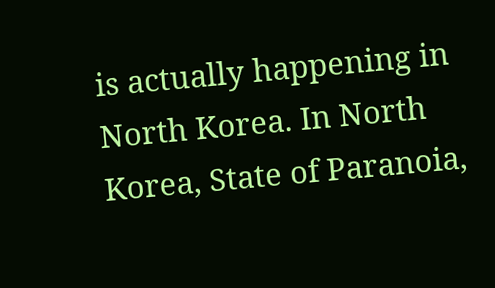is actually happening in North Korea. In North Korea, State of Paranoia,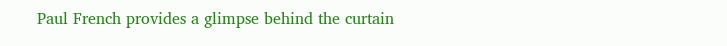Paul French provides a glimpse behind the curtain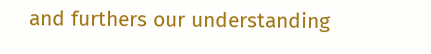and furthers our understanding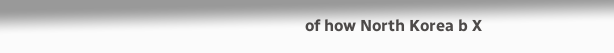of how North Korea b X